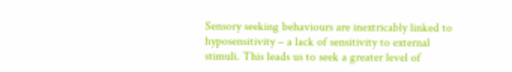Sensory seeking behaviours are inextricably linked to hyposensitivity – a lack of sensitivity to external stimuli. This leads us to seek a greater level of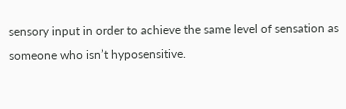sensory input in order to achieve the same level of sensation as someone who isn’t hyposensitive.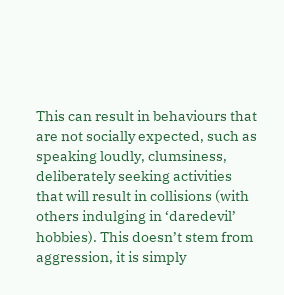This can result in behaviours that are not socially expected, such as speaking loudly, clumsiness, deliberately seeking activities that will result in collisions (with others indulging in ‘daredevil’ hobbies). This doesn’t stem from aggression, it is simply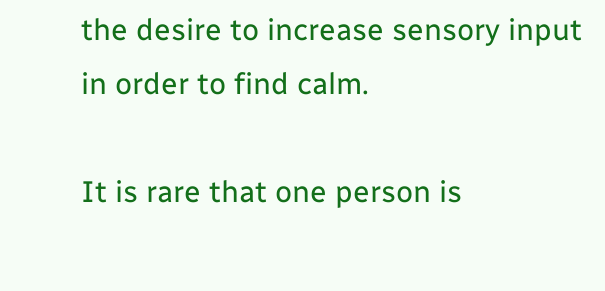the desire to increase sensory input in order to find calm.

It is rare that one person is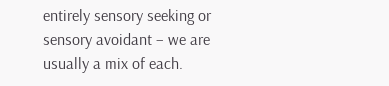entirely sensory seeking or sensory avoidant – we are usually a mix of each.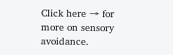Click here → for more on sensory avoidance.